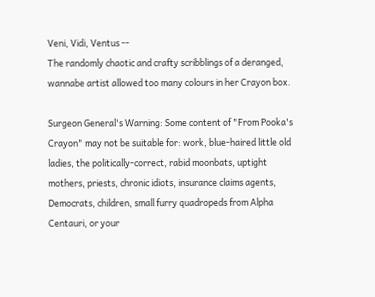Veni, Vidi, Ventus --
The randomly chaotic and crafty scribblings of a deranged, wannabe artist allowed too many colours in her Crayon box.

Surgeon General's Warning: Some content of "From Pooka's Crayon" may not be suitable for: work, blue-haired little old ladies, the politically-correct, rabid moonbats, uptight mothers, priests, chronic idiots, insurance claims agents, Democrats, children, small furry quadropeds from Alpha Centauri, or your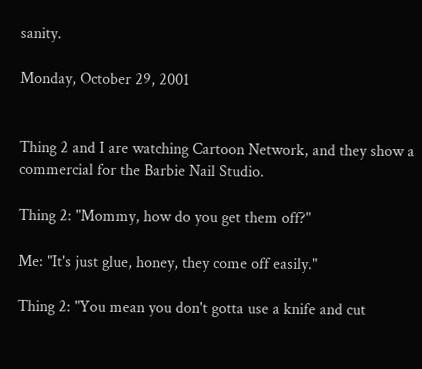sanity.

Monday, October 29, 2001


Thing 2 and I are watching Cartoon Network, and they show a commercial for the Barbie Nail Studio.

Thing 2: "Mommy, how do you get them off?"

Me: "It's just glue, honey, they come off easily."

Thing 2: "You mean you don't gotta use a knife and cut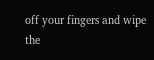off your fingers and wipe the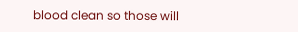blood clean so those will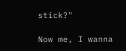stick?"

Now me, I wanna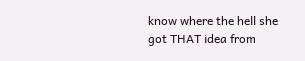know where the hell she got THAT idea from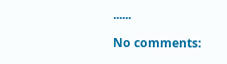......

No comments: